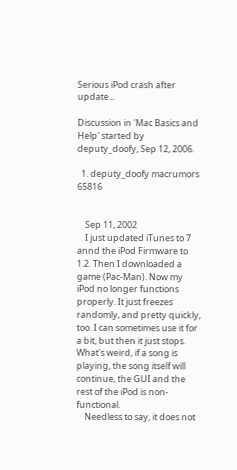Serious iPod crash after update...

Discussion in 'Mac Basics and Help' started by deputy_doofy, Sep 12, 2006.

  1. deputy_doofy macrumors 65816


    Sep 11, 2002
    I just updated iTunes to 7 annd the iPod Firmware to 1.2. Then I downloaded a game (Pac-Man). Now my iPod no longer functions properly. It just freezes randomly, and pretty quickly, too. I can sometimes use it for a bit, but then it just stops. What's weird, if a song is playing, the song itself will continue, the GUI and the rest of the iPod is non-functional.
    Needless to say, it does not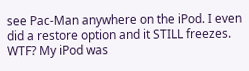see Pac-Man anywhere on the iPod. I even did a restore option and it STILL freezes. WTF? My iPod was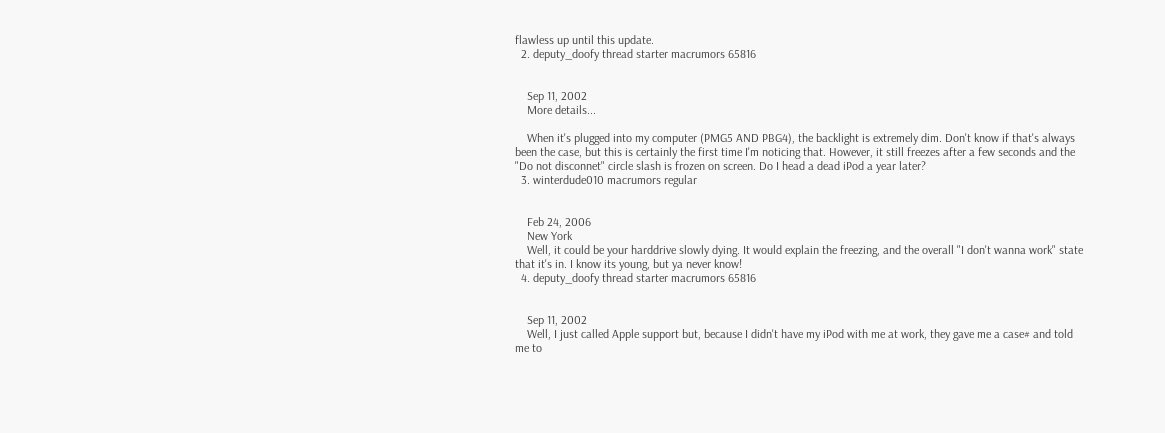flawless up until this update.
  2. deputy_doofy thread starter macrumors 65816


    Sep 11, 2002
    More details...

    When it's plugged into my computer (PMG5 AND PBG4), the backlight is extremely dim. Don't know if that's always been the case, but this is certainly the first time I'm noticing that. However, it still freezes after a few seconds and the "Do not disconnet" circle slash is frozen on screen. Do I head a dead iPod a year later?
  3. winterdude010 macrumors regular


    Feb 24, 2006
    New York
    Well, it could be your harddrive slowly dying. It would explain the freezing, and the overall "I don't wanna work" state that it's in. I know its young, but ya never know!
  4. deputy_doofy thread starter macrumors 65816


    Sep 11, 2002
    Well, I just called Apple support but, because I didn't have my iPod with me at work, they gave me a case# and told me to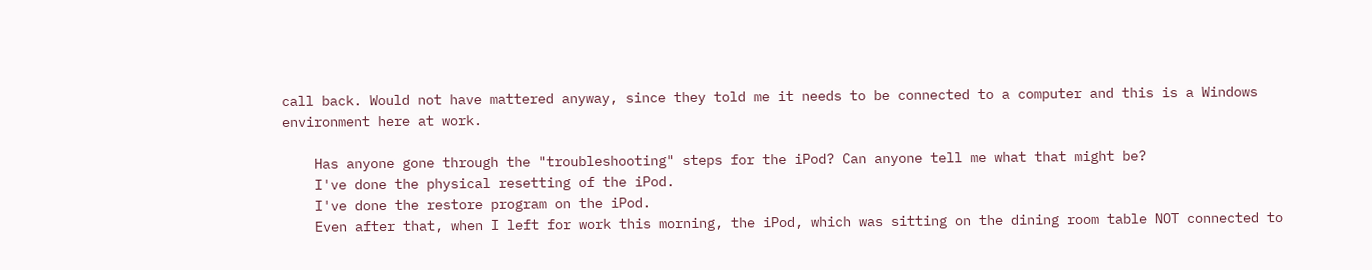call back. Would not have mattered anyway, since they told me it needs to be connected to a computer and this is a Windows environment here at work.

    Has anyone gone through the "troubleshooting" steps for the iPod? Can anyone tell me what that might be?
    I've done the physical resetting of the iPod.
    I've done the restore program on the iPod.
    Even after that, when I left for work this morning, the iPod, which was sitting on the dining room table NOT connected to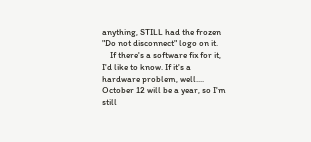anything, STILL had the frozen "Do not disconnect" logo on it.
    If there's a software fix for it, I'd like to know. If it's a hardware problem, well.... October 12 will be a year, so I'm still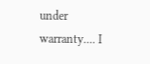under warranty.... I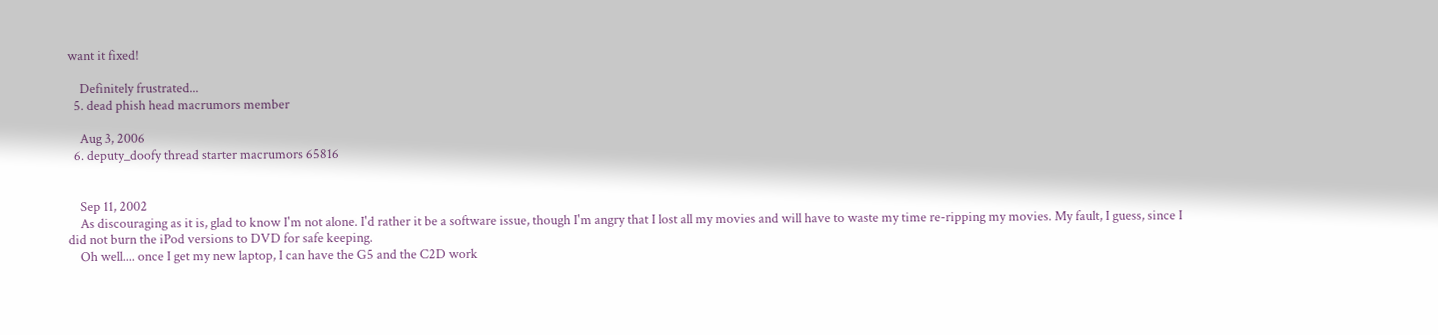want it fixed!

    Definitely frustrated...
  5. dead phish head macrumors member

    Aug 3, 2006
  6. deputy_doofy thread starter macrumors 65816


    Sep 11, 2002
    As discouraging as it is, glad to know I'm not alone. I'd rather it be a software issue, though I'm angry that I lost all my movies and will have to waste my time re-ripping my movies. My fault, I guess, since I did not burn the iPod versions to DVD for safe keeping.
    Oh well.... once I get my new laptop, I can have the G5 and the C2D work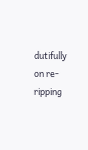dutifully on re-ripping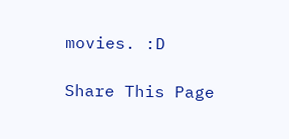movies. :D

Share This Page